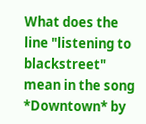What does the line "listening to blackstreet" mean in the song *Downtown* by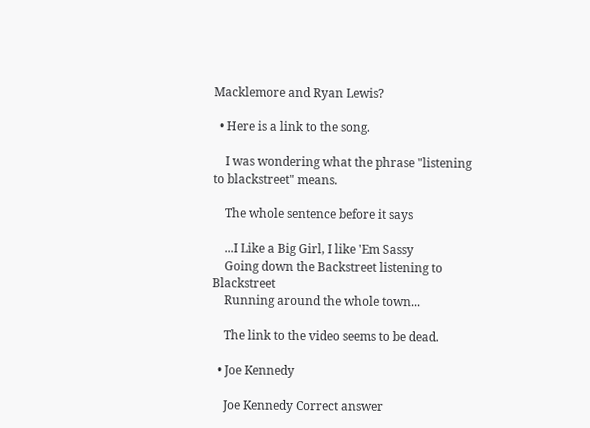Macklemore and Ryan Lewis?

  • Here is a link to the song.

    I was wondering what the phrase "listening to blackstreet" means.

    The whole sentence before it says

    ...I Like a Big Girl, I like 'Em Sassy
    Going down the Backstreet listening to Blackstreet
    Running around the whole town...

    The link to the video seems to be dead.

  • Joe Kennedy

    Joe Kennedy Correct answer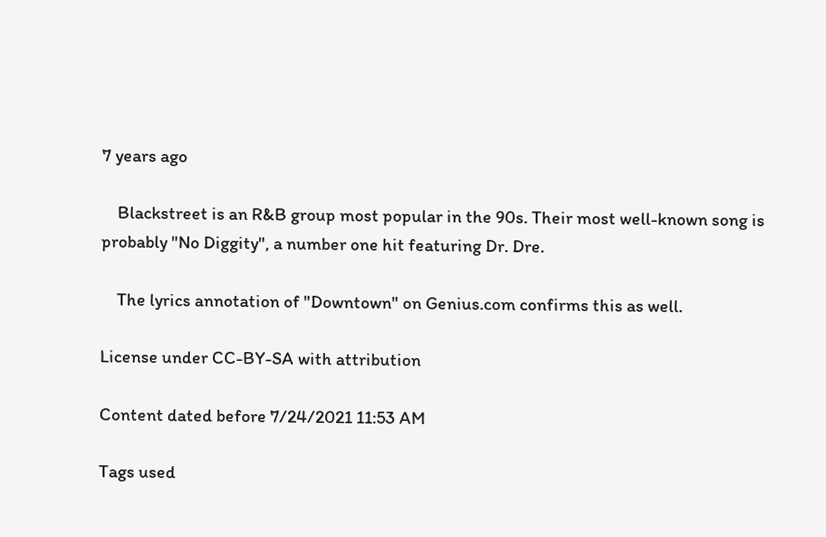7 years ago

    Blackstreet is an R&B group most popular in the 90s. Their most well-known song is probably "No Diggity", a number one hit featuring Dr. Dre.

    The lyrics annotation of "Downtown" on Genius.com confirms this as well.

License under CC-BY-SA with attribution

Content dated before 7/24/2021 11:53 AM

Tags used